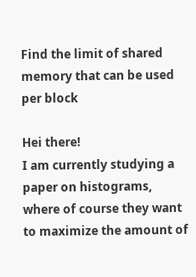Find the limit of shared memory that can be used per block

Hei there!
I am currently studying a paper on histograms, where of course they want to maximize the amount of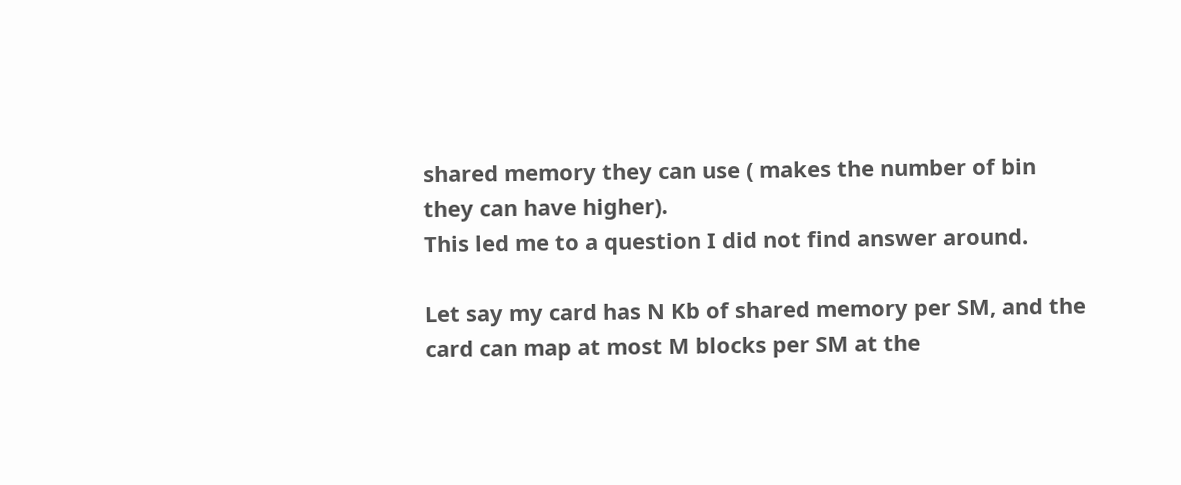shared memory they can use ( makes the number of bin they can have higher).
This led me to a question I did not find answer around.

Let say my card has N Kb of shared memory per SM, and the card can map at most M blocks per SM at the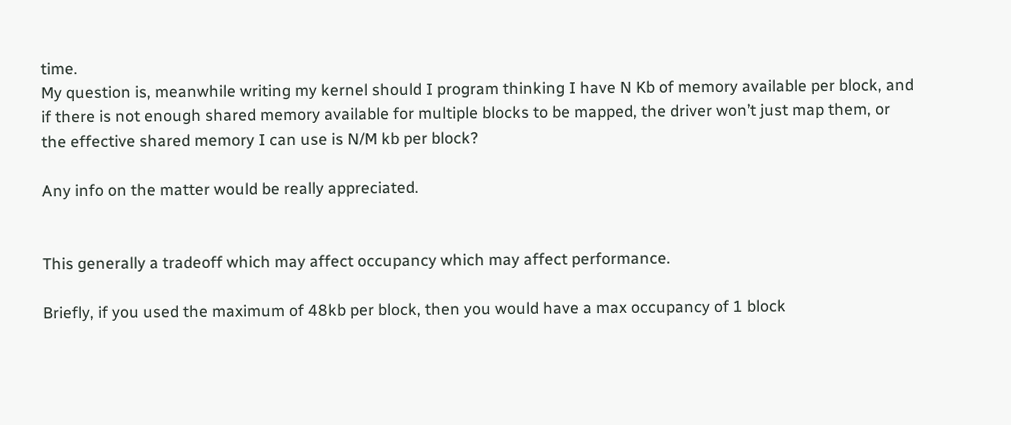time.
My question is, meanwhile writing my kernel should I program thinking I have N Kb of memory available per block, and if there is not enough shared memory available for multiple blocks to be mapped, the driver won’t just map them, or the effective shared memory I can use is N/M kb per block?

Any info on the matter would be really appreciated.


This generally a tradeoff which may affect occupancy which may affect performance.

Briefly, if you used the maximum of 48kb per block, then you would have a max occupancy of 1 block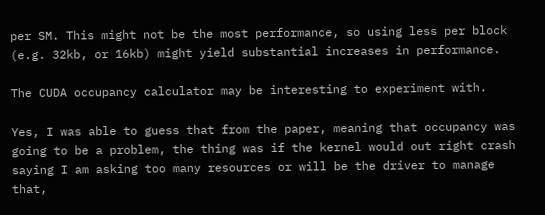per SM. This might not be the most performance, so using less per block (e.g. 32kb, or 16kb) might yield substantial increases in performance.

The CUDA occupancy calculator may be interesting to experiment with.

Yes, I was able to guess that from the paper, meaning that occupancy was going to be a problem, the thing was if the kernel would out right crash saying I am asking too many resources or will be the driver to manage that,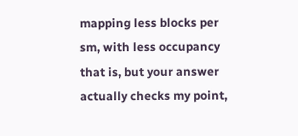mapping less blocks per sm, with less occupancy that is, but your answer actually checks my point,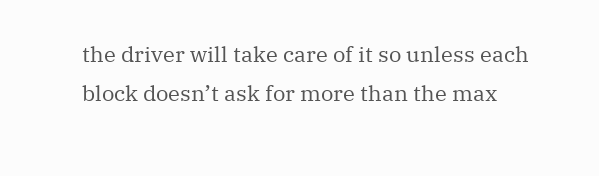the driver will take care of it so unless each block doesn’t ask for more than the max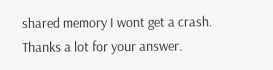shared memory I wont get a crash.
Thanks a lot for your answer.